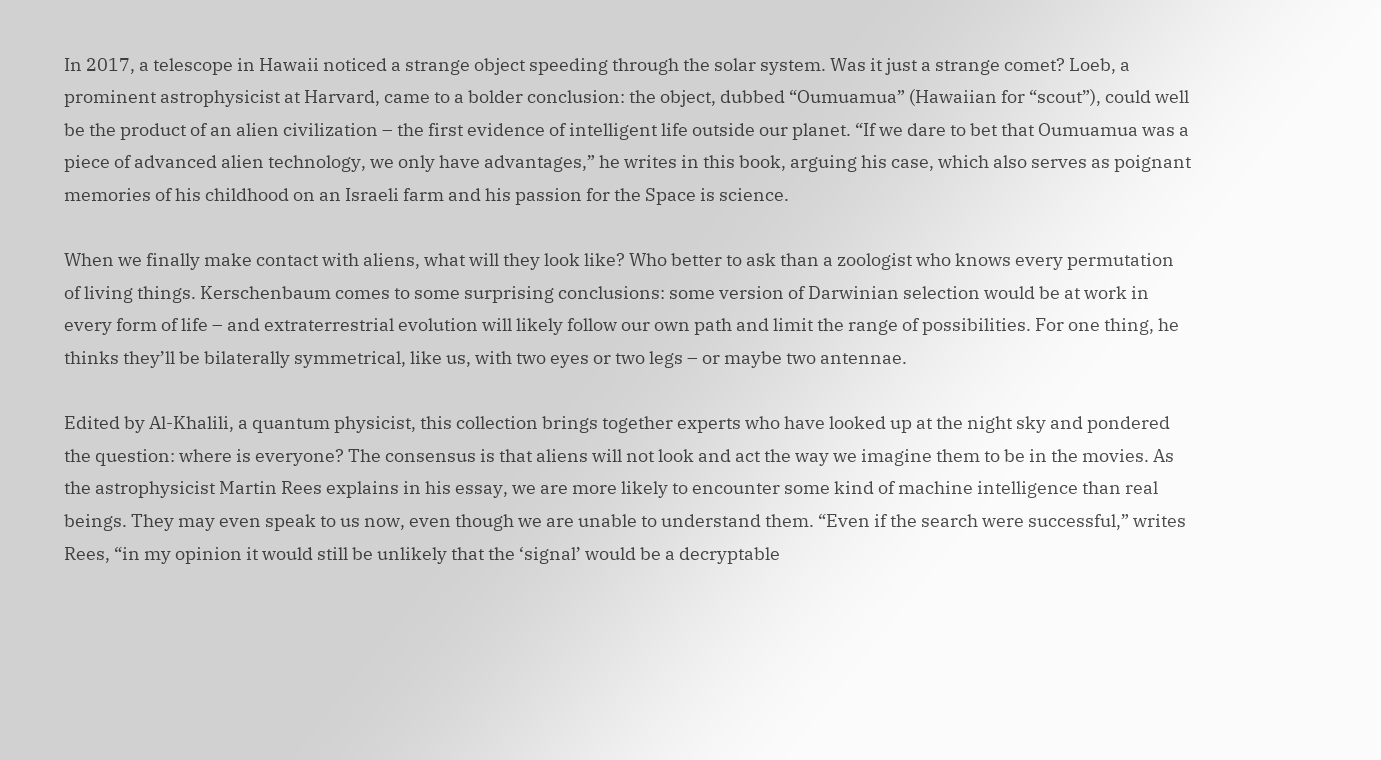In 2017, a telescope in Hawaii noticed a strange object speeding through the solar system. Was it just a strange comet? Loeb, a prominent astrophysicist at Harvard, came to a bolder conclusion: the object, dubbed “Oumuamua” (Hawaiian for “scout”), could well be the product of an alien civilization – the first evidence of intelligent life outside our planet. “If we dare to bet that Oumuamua was a piece of advanced alien technology, we only have advantages,” he writes in this book, arguing his case, which also serves as poignant memories of his childhood on an Israeli farm and his passion for the Space is science.

When we finally make contact with aliens, what will they look like? Who better to ask than a zoologist who knows every permutation of living things. Kerschenbaum comes to some surprising conclusions: some version of Darwinian selection would be at work in every form of life – and extraterrestrial evolution will likely follow our own path and limit the range of possibilities. For one thing, he thinks they’ll be bilaterally symmetrical, like us, with two eyes or two legs – or maybe two antennae.

Edited by Al-Khalili, a quantum physicist, this collection brings together experts who have looked up at the night sky and pondered the question: where is everyone? The consensus is that aliens will not look and act the way we imagine them to be in the movies. As the astrophysicist Martin Rees explains in his essay, we are more likely to encounter some kind of machine intelligence than real beings. They may even speak to us now, even though we are unable to understand them. “Even if the search were successful,” writes Rees, “in my opinion it would still be unlikely that the ‘signal’ would be a decryptable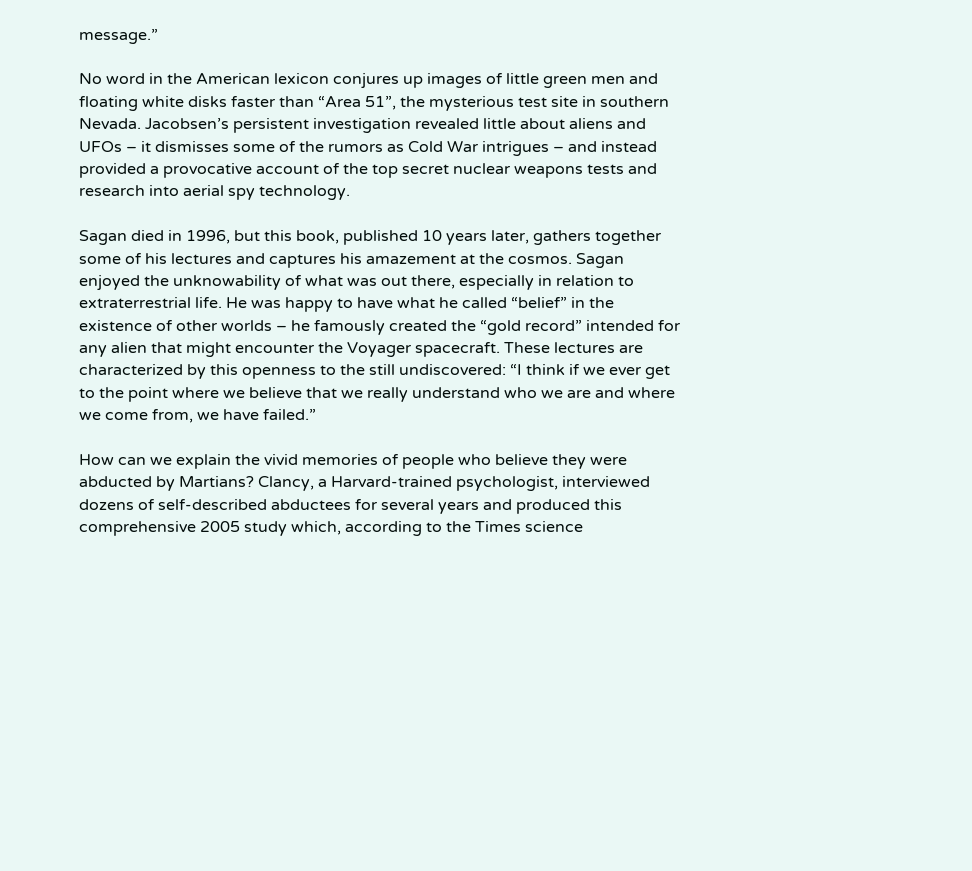message.”

No word in the American lexicon conjures up images of little green men and floating white disks faster than “Area 51”, the mysterious test site in southern Nevada. Jacobsen’s persistent investigation revealed little about aliens and UFOs – it dismisses some of the rumors as Cold War intrigues – and instead provided a provocative account of the top secret nuclear weapons tests and research into aerial spy technology.

Sagan died in 1996, but this book, published 10 years later, gathers together some of his lectures and captures his amazement at the cosmos. Sagan enjoyed the unknowability of what was out there, especially in relation to extraterrestrial life. He was happy to have what he called “belief” in the existence of other worlds – he famously created the “gold record” intended for any alien that might encounter the Voyager spacecraft. These lectures are characterized by this openness to the still undiscovered: “I think if we ever get to the point where we believe that we really understand who we are and where we come from, we have failed.”

How can we explain the vivid memories of people who believe they were abducted by Martians? Clancy, a Harvard-trained psychologist, interviewed dozens of self-described abductees for several years and produced this comprehensive 2005 study which, according to the Times science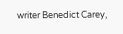writer Benedict Carey,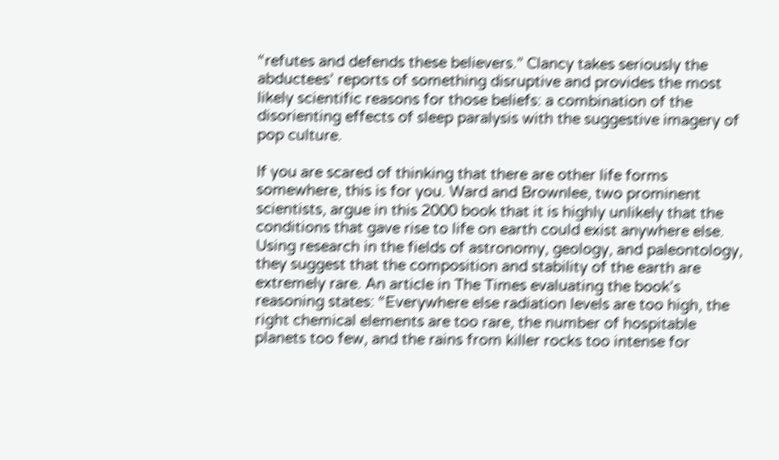“refutes and defends these believers.” Clancy takes seriously the abductees’ reports of something disruptive and provides the most likely scientific reasons for those beliefs: a combination of the disorienting effects of sleep paralysis with the suggestive imagery of pop culture.

If you are scared of thinking that there are other life forms somewhere, this is for you. Ward and Brownlee, two prominent scientists, argue in this 2000 book that it is highly unlikely that the conditions that gave rise to life on earth could exist anywhere else. Using research in the fields of astronomy, geology, and paleontology, they suggest that the composition and stability of the earth are extremely rare. An article in The Times evaluating the book’s reasoning states: “Everywhere else radiation levels are too high, the right chemical elements are too rare, the number of hospitable planets too few, and the rains from killer rocks too intense for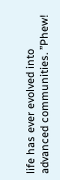life has ever evolved into advanced communities. ”Phew!